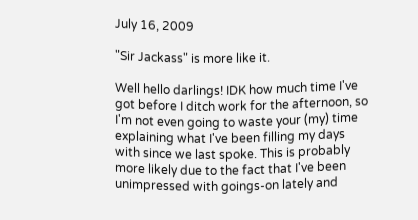July 16, 2009

"Sir Jackass" is more like it.

Well hello darlings! IDK how much time I've got before I ditch work for the afternoon, so I'm not even going to waste your (my) time explaining what I've been filling my days with since we last spoke. This is probably more likely due to the fact that I've been unimpressed with goings-on lately and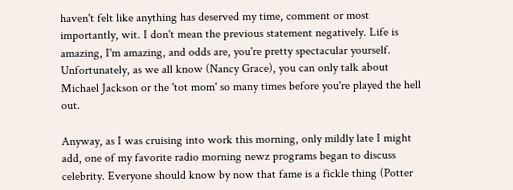haven't felt like anything has deserved my time, comment or most importantly, wit. I don't mean the previous statement negatively. Life is amazing, I'm amazing, and odds are, you're pretty spectacular yourself. Unfortunately, as we all know (Nancy Grace), you can only talk about Michael Jackson or the 'tot mom' so many times before you're played the hell out.

Anyway, as I was cruising into work this morning, only mildly late I might add, one of my favorite radio morning newz programs began to discuss celebrity. Everyone should know by now that fame is a fickle thing (Potter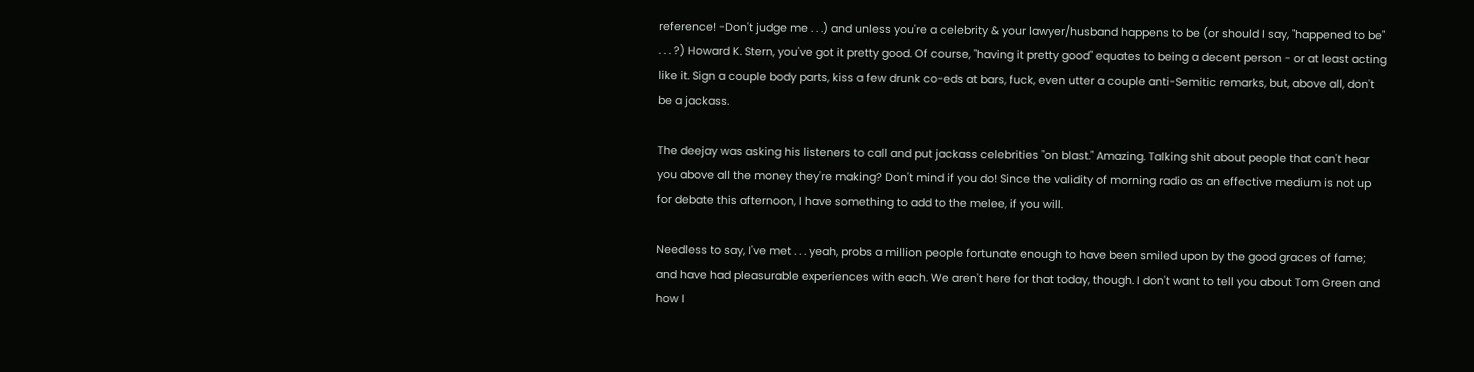reference! -Don't judge me . . .) and unless you're a celebrity & your lawyer/husband happens to be (or should I say, "happened to be" . . . ?) Howard K. Stern, you've got it pretty good. Of course, "having it pretty good" equates to being a decent person - or at least acting like it. Sign a couple body parts, kiss a few drunk co-eds at bars, fuck, even utter a couple anti-Semitic remarks, but, above all, don't be a jackass.

The deejay was asking his listeners to call and put jackass celebrities "on blast." Amazing. Talking shit about people that can't hear you above all the money they're making? Don't mind if you do! Since the validity of morning radio as an effective medium is not up for debate this afternoon, I have something to add to the melee, if you will.

Needless to say, I've met . . . yeah, probs a million people fortunate enough to have been smiled upon by the good graces of fame; and have had pleasurable experiences with each. We aren't here for that today, though. I don't want to tell you about Tom Green and how I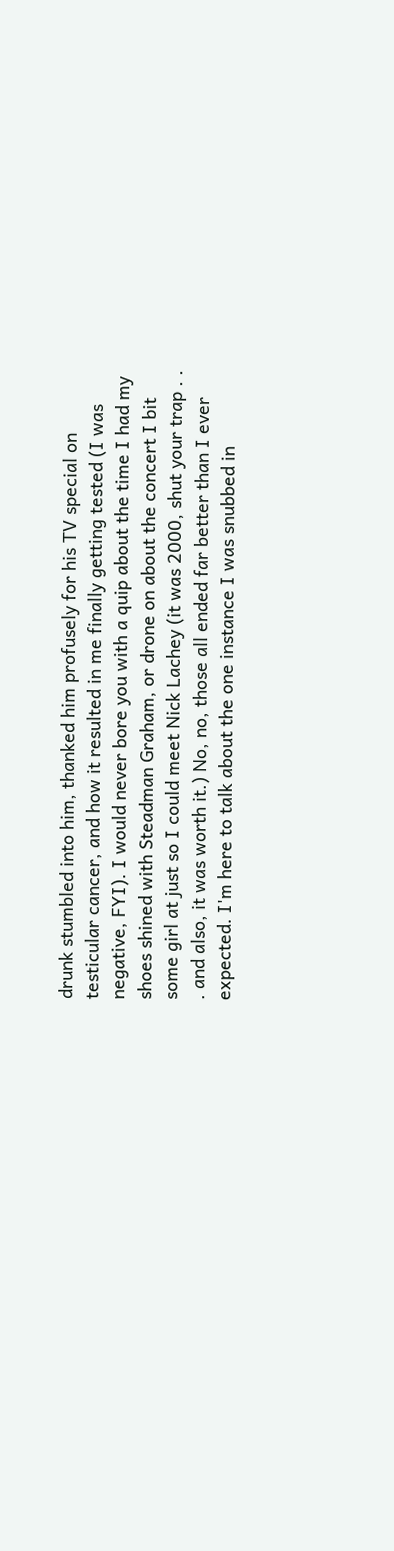drunk stumbled into him, thanked him profusely for his TV special on testicular cancer, and how it resulted in me finally getting tested (I was negative, FYI). I would never bore you with a quip about the time I had my shoes shined with Steadman Graham, or drone on about the concert I bit some girl at just so I could meet Nick Lachey (it was 2000, shut your trap . . . and also, it was worth it.) No, no, those all ended far better than I ever expected. I'm here to talk about the one instance I was snubbed in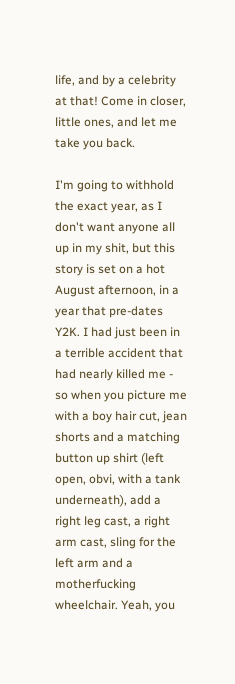life, and by a celebrity at that! Come in closer, little ones, and let me take you back.

I'm going to withhold the exact year, as I don't want anyone all up in my shit, but this story is set on a hot August afternoon, in a year that pre-dates Y2K. I had just been in a terrible accident that had nearly killed me - so when you picture me with a boy hair cut, jean shorts and a matching button up shirt (left open, obvi, with a tank underneath), add a right leg cast, a right arm cast, sling for the left arm and a motherfucking wheelchair. Yeah, you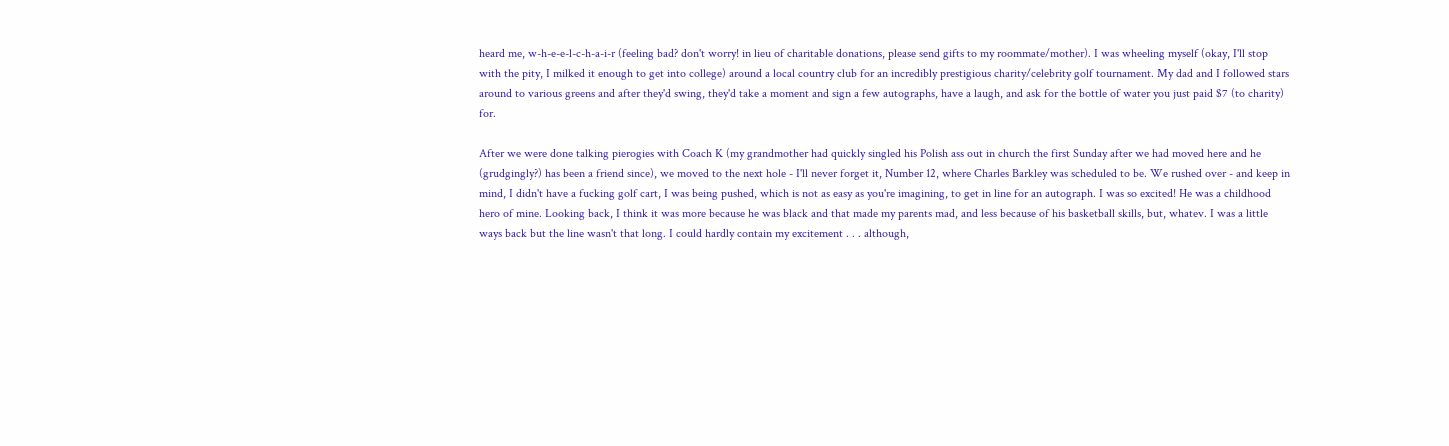heard me, w-h-e-e-l-c-h-a-i-r (feeling bad? don't worry! in lieu of charitable donations, please send gifts to my roommate/mother). I was wheeling myself (okay, I'll stop with the pity, I milked it enough to get into college) around a local country club for an incredibly prestigious charity/celebrity golf tournament. My dad and I followed stars around to various greens and after they'd swing, they'd take a moment and sign a few autographs, have a laugh, and ask for the bottle of water you just paid $7 (to charity) for.

After we were done talking pierogies with Coach K (my grandmother had quickly singled his Polish ass out in church the first Sunday after we had moved here and he (grudgingly?) has been a friend since), we moved to the next hole - I'll never forget it, Number 12, where Charles Barkley was scheduled to be. We rushed over - and keep in mind, I didn't have a fucking golf cart, I was being pushed, which is not as easy as you're imagining, to get in line for an autograph. I was so excited! He was a childhood hero of mine. Looking back, I think it was more because he was black and that made my parents mad, and less because of his basketball skills, but, whatev. I was a little ways back but the line wasn't that long. I could hardly contain my excitement . . . although,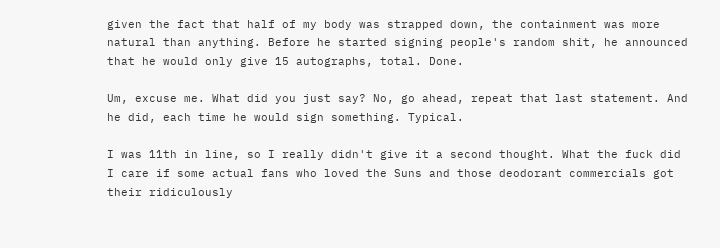given the fact that half of my body was strapped down, the containment was more natural than anything. Before he started signing people's random shit, he announced that he would only give 15 autographs, total. Done.

Um, excuse me. What did you just say? No, go ahead, repeat that last statement. And he did, each time he would sign something. Typical.

I was 11th in line, so I really didn't give it a second thought. What the fuck did I care if some actual fans who loved the Suns and those deodorant commercials got their ridiculously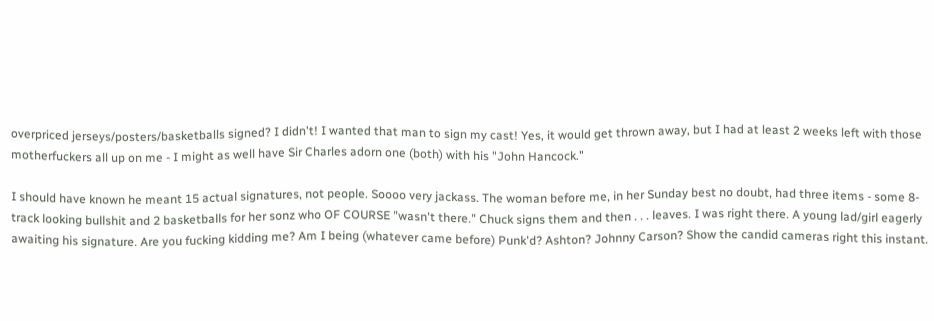overpriced jerseys/posters/basketballs signed? I didn't! I wanted that man to sign my cast! Yes, it would get thrown away, but I had at least 2 weeks left with those motherfuckers all up on me - I might as well have Sir Charles adorn one (both) with his "John Hancock."

I should have known he meant 15 actual signatures, not people. Soooo very jackass. The woman before me, in her Sunday best no doubt, had three items - some 8-track looking bullshit and 2 basketballs for her sonz who OF COURSE "wasn't there." Chuck signs them and then . . . leaves. I was right there. A young lad/girl eagerly awaiting his signature. Are you fucking kidding me? Am I being (whatever came before) Punk'd? Ashton? Johnny Carson? Show the candid cameras right this instant.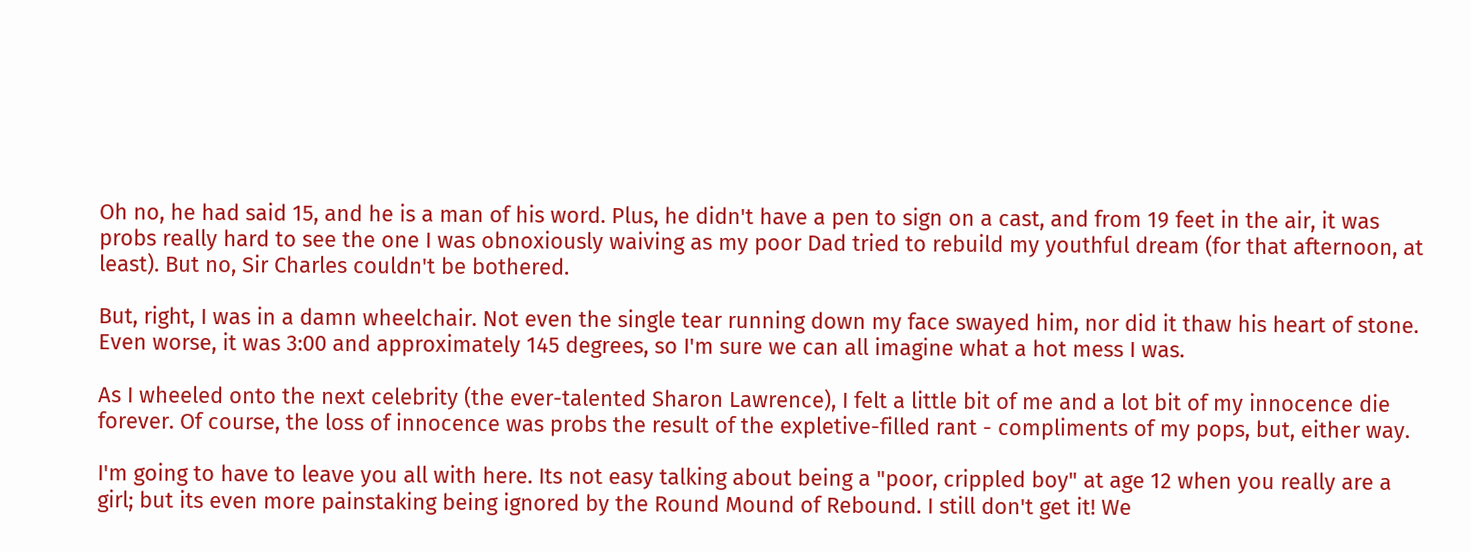Oh no, he had said 15, and he is a man of his word. Plus, he didn't have a pen to sign on a cast, and from 19 feet in the air, it was probs really hard to see the one I was obnoxiously waiving as my poor Dad tried to rebuild my youthful dream (for that afternoon, at least). But no, Sir Charles couldn't be bothered.

But, right, I was in a damn wheelchair. Not even the single tear running down my face swayed him, nor did it thaw his heart of stone. Even worse, it was 3:00 and approximately 145 degrees, so I'm sure we can all imagine what a hot mess I was.

As I wheeled onto the next celebrity (the ever-talented Sharon Lawrence), I felt a little bit of me and a lot bit of my innocence die forever. Of course, the loss of innocence was probs the result of the expletive-filled rant - compliments of my pops, but, either way.

I'm going to have to leave you all with here. Its not easy talking about being a "poor, crippled boy" at age 12 when you really are a girl; but its even more painstaking being ignored by the Round Mound of Rebound. I still don't get it! We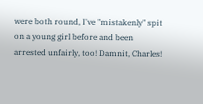were both round, I've "mistakenly" spit on a young girl before and been arrested unfairly, too! Damnit, Charles!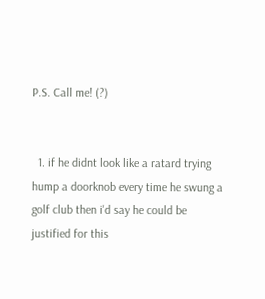P.S. Call me! (?)


  1. if he didnt look like a ratard trying hump a doorknob every time he swung a golf club then i'd say he could be justified for this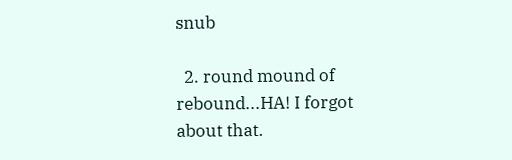snub

  2. round mound of rebound...HA! I forgot about that.